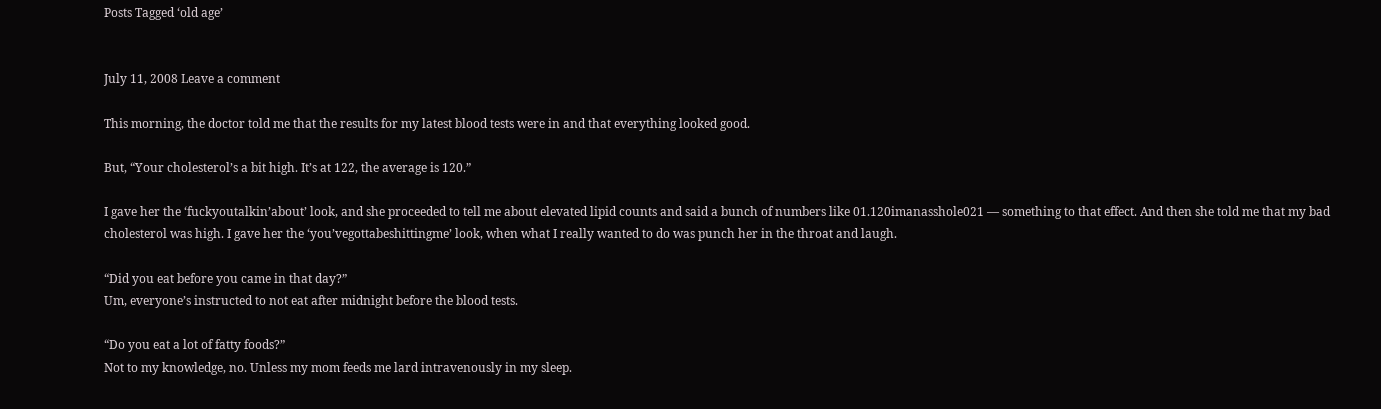Posts Tagged ‘old age’


July 11, 2008 Leave a comment

This morning, the doctor told me that the results for my latest blood tests were in and that everything looked good.

But, “Your cholesterol’s a bit high. It’s at 122, the average is 120.”

I gave her the ‘fuckyoutalkin’about’ look, and she proceeded to tell me about elevated lipid counts and said a bunch of numbers like 01.120imanasshole021 — something to that effect. And then she told me that my bad cholesterol was high. I gave her the ‘you’vegottabeshittingme’ look, when what I really wanted to do was punch her in the throat and laugh.

“Did you eat before you came in that day?”
Um, everyone’s instructed to not eat after midnight before the blood tests.

“Do you eat a lot of fatty foods?”
Not to my knowledge, no. Unless my mom feeds me lard intravenously in my sleep.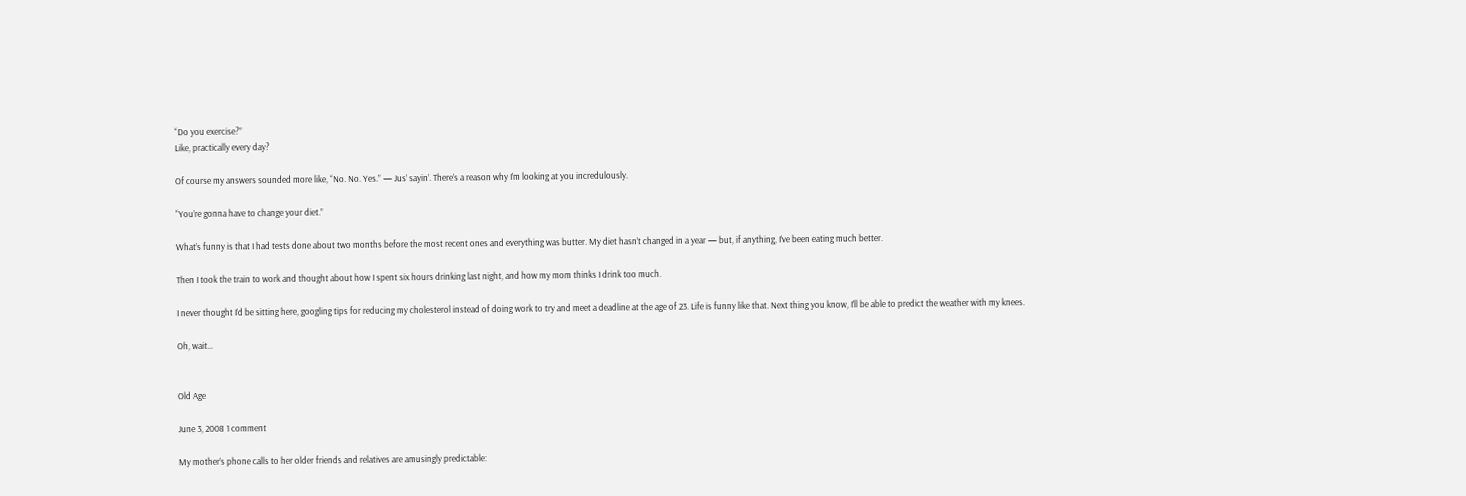“Do you exercise?”
Like, practically every day?

Of course my answers sounded more like, “No. No. Yes.” — Jus’ sayin’. There’s a reason why I’m looking at you incredulously.

“You’re gonna have to change your diet.”

What’s funny is that I had tests done about two months before the most recent ones and everything was butter. My diet hasn’t changed in a year — but, if anything, I’ve been eating much better.

Then I took the train to work and thought about how I spent six hours drinking last night, and how my mom thinks I drink too much.

I never thought I’d be sitting here, googling tips for reducing my cholesterol instead of doing work to try and meet a deadline at the age of 23. Life is funny like that. Next thing you know, I’ll be able to predict the weather with my knees.

Oh, wait…


Old Age

June 3, 2008 1 comment

My mother’s phone calls to her older friends and relatives are amusingly predictable: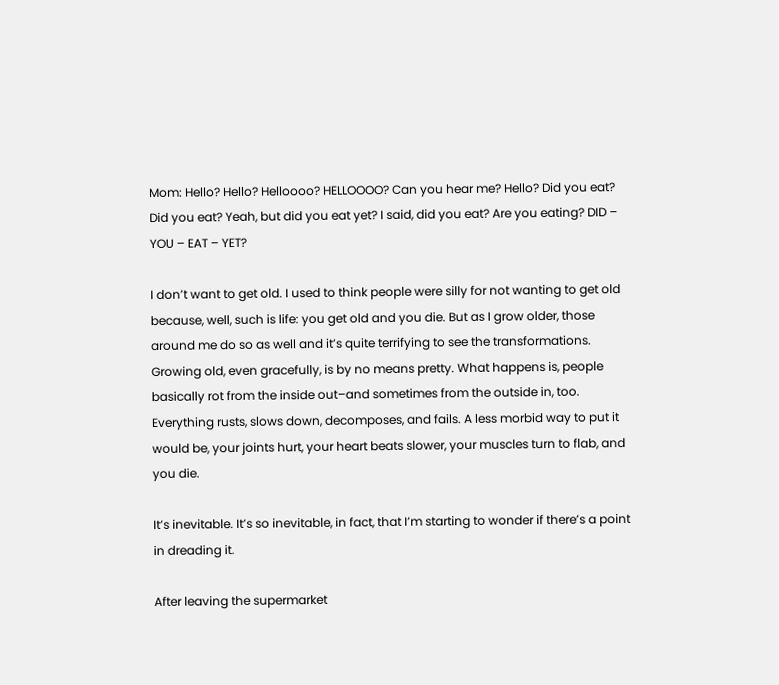Mom: Hello? Hello? Helloooo? HELLOOOO? Can you hear me? Hello? Did you eat? Did you eat? Yeah, but did you eat yet? I said, did you eat? Are you eating? DID – YOU – EAT – YET?

I don’t want to get old. I used to think people were silly for not wanting to get old because, well, such is life: you get old and you die. But as I grow older, those around me do so as well and it’s quite terrifying to see the transformations. Growing old, even gracefully, is by no means pretty. What happens is, people basically rot from the inside out–and sometimes from the outside in, too. Everything rusts, slows down, decomposes, and fails. A less morbid way to put it would be, your joints hurt, your heart beats slower, your muscles turn to flab, and you die.

It’s inevitable. It’s so inevitable, in fact, that I’m starting to wonder if there’s a point in dreading it.

After leaving the supermarket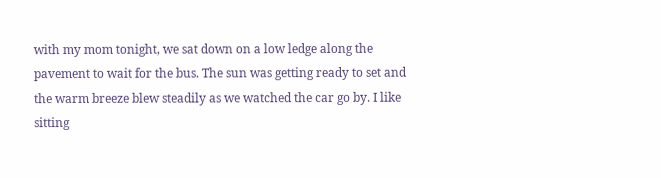with my mom tonight, we sat down on a low ledge along the pavement to wait for the bus. The sun was getting ready to set and the warm breeze blew steadily as we watched the car go by. I like sitting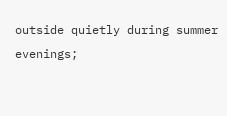outside quietly during summer evenings;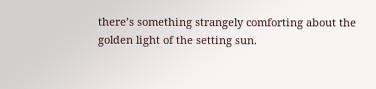there’s something strangely comforting about the golden light of the setting sun.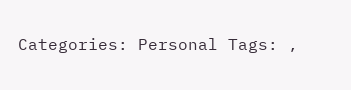Categories: Personal Tags: ,